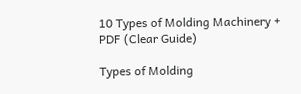10 Types of Molding Machinery + PDF (Clear Guide)

Types of Molding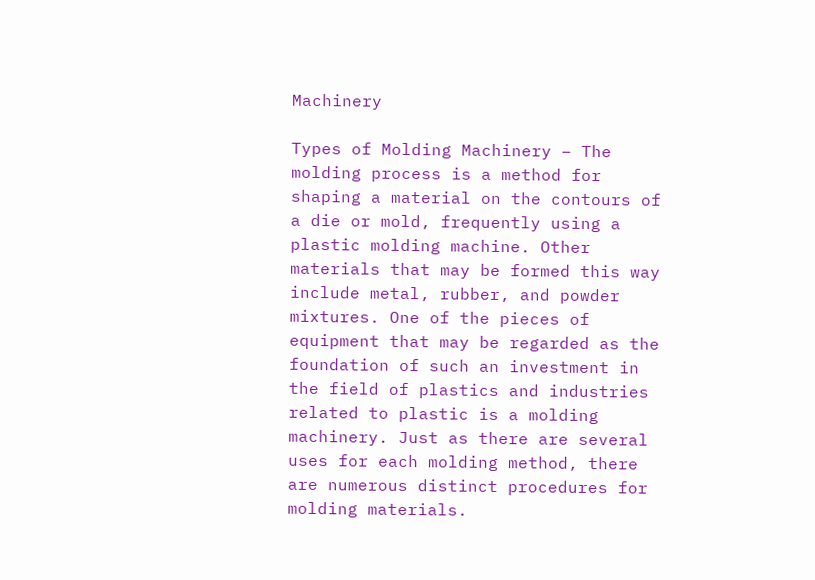Machinery

Types of Molding Machinery – The molding process is a method for shaping a material on the contours of a die or mold, frequently using a plastic molding machine. Other materials that may be formed this way include metal, rubber, and powder mixtures. One of the pieces of equipment that may be regarded as the foundation of such an investment in the field of plastics and industries related to plastic is a molding machinery. Just as there are several uses for each molding method, there are numerous distinct procedures for molding materials.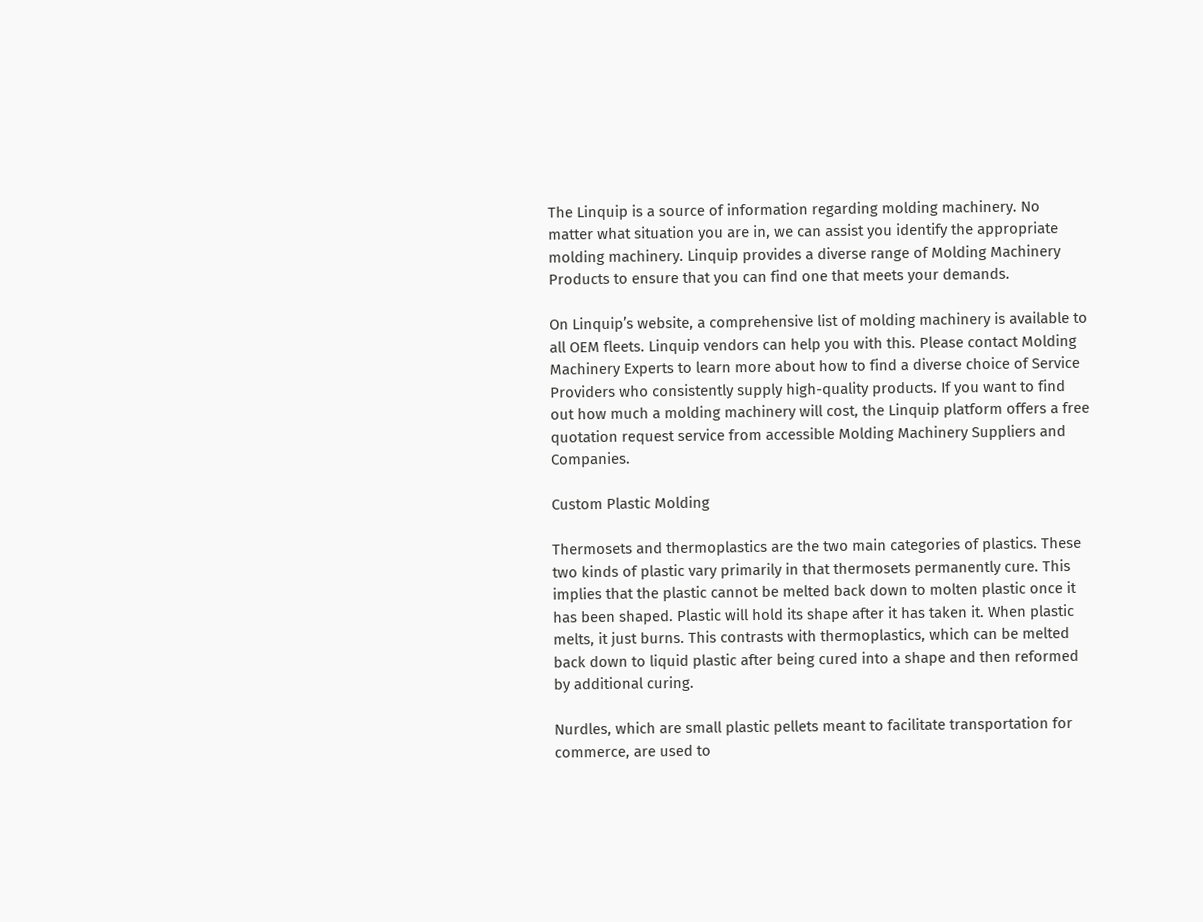The Linquip is a source of information regarding molding machinery. No matter what situation you are in, we can assist you identify the appropriate molding machinery. Linquip provides a diverse range of Molding Machinery Products to ensure that you can find one that meets your demands.

On Linquip’s website, a comprehensive list of molding machinery is available to all OEM fleets. Linquip vendors can help you with this. Please contact Molding Machinery Experts to learn more about how to find a diverse choice of Service Providers who consistently supply high-quality products. If you want to find out how much a molding machinery will cost, the Linquip platform offers a free quotation request service from accessible Molding Machinery Suppliers and Companies.

Custom Plastic Molding

Thermosets and thermoplastics are the two main categories of plastics. These two kinds of plastic vary primarily in that thermosets permanently cure. This implies that the plastic cannot be melted back down to molten plastic once it has been shaped. Plastic will hold its shape after it has taken it. When plastic melts, it just burns. This contrasts with thermoplastics, which can be melted back down to liquid plastic after being cured into a shape and then reformed by additional curing.

Nurdles, which are small plastic pellets meant to facilitate transportation for commerce, are used to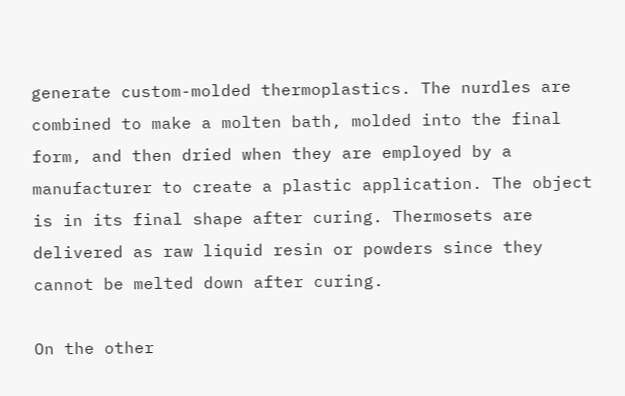generate custom-molded thermoplastics. The nurdles are combined to make a molten bath, molded into the final form, and then dried when they are employed by a manufacturer to create a plastic application. The object is in its final shape after curing. Thermosets are delivered as raw liquid resin or powders since they cannot be melted down after curing.

On the other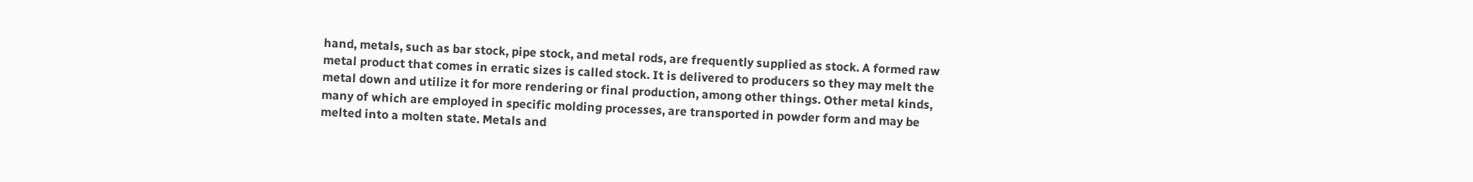hand, metals, such as bar stock, pipe stock, and metal rods, are frequently supplied as stock. A formed raw metal product that comes in erratic sizes is called stock. It is delivered to producers so they may melt the metal down and utilize it for more rendering or final production, among other things. Other metal kinds, many of which are employed in specific molding processes, are transported in powder form and may be melted into a molten state. Metals and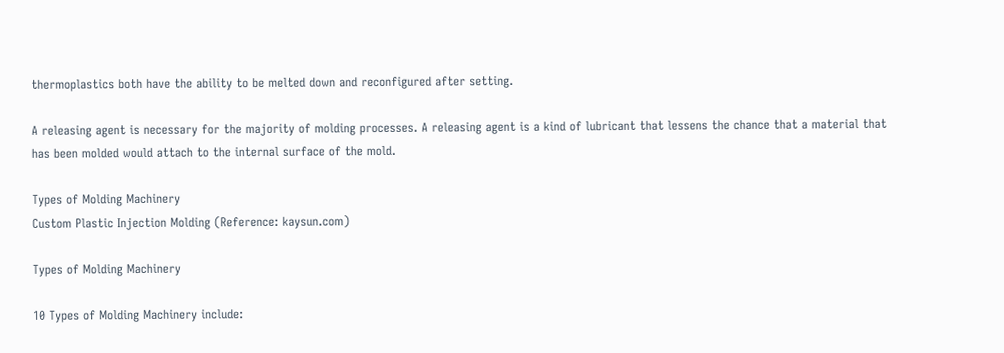thermoplastics both have the ability to be melted down and reconfigured after setting.

A releasing agent is necessary for the majority of molding processes. A releasing agent is a kind of lubricant that lessens the chance that a material that has been molded would attach to the internal surface of the mold.

Types of Molding Machinery
Custom Plastic Injection Molding (Reference: kaysun.com)

Types of Molding Machinery

10 Types of Molding Machinery include: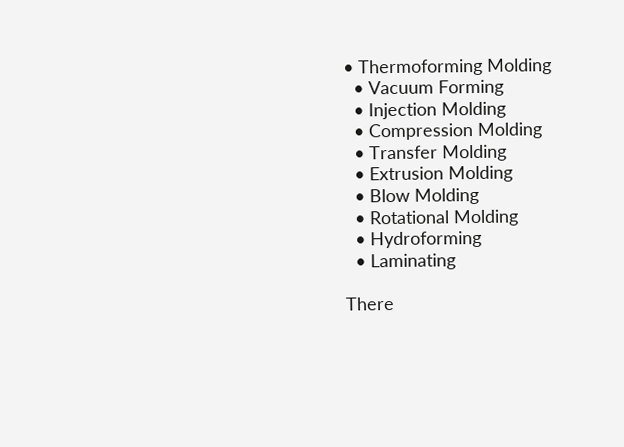• Thermoforming Molding
  • Vacuum Forming
  • Injection Molding
  • Compression Molding
  • Transfer Molding
  • Extrusion Molding
  • Blow Molding
  • Rotational Molding
  • Hydroforming
  • Laminating

There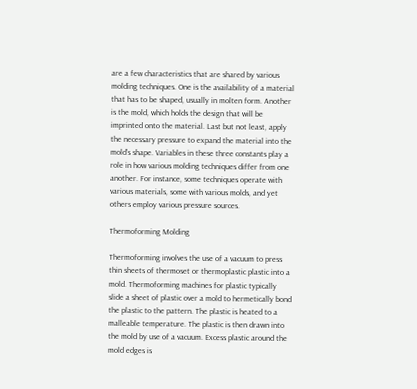are a few characteristics that are shared by various molding techniques. One is the availability of a material that has to be shaped, usually in molten form. Another is the mold, which holds the design that will be imprinted onto the material. Last but not least, apply the necessary pressure to expand the material into the mold’s shape. Variables in these three constants play a role in how various molding techniques differ from one another. For instance, some techniques operate with various materials, some with various molds, and yet others employ various pressure sources.

Thermoforming Molding

Thermoforming involves the use of a vacuum to press thin sheets of thermoset or thermoplastic plastic into a mold. Thermoforming machines for plastic typically slide a sheet of plastic over a mold to hermetically bond the plastic to the pattern. The plastic is heated to a malleable temperature. The plastic is then drawn into the mold by use of a vacuum. Excess plastic around the mold edges is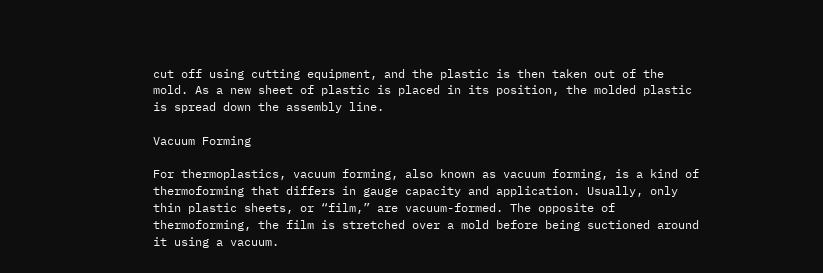cut off using cutting equipment, and the plastic is then taken out of the mold. As a new sheet of plastic is placed in its position, the molded plastic is spread down the assembly line.

Vacuum Forming

For thermoplastics, vacuum forming, also known as vacuum forming, is a kind of thermoforming that differs in gauge capacity and application. Usually, only thin plastic sheets, or “film,” are vacuum-formed. The opposite of thermoforming, the film is stretched over a mold before being suctioned around it using a vacuum.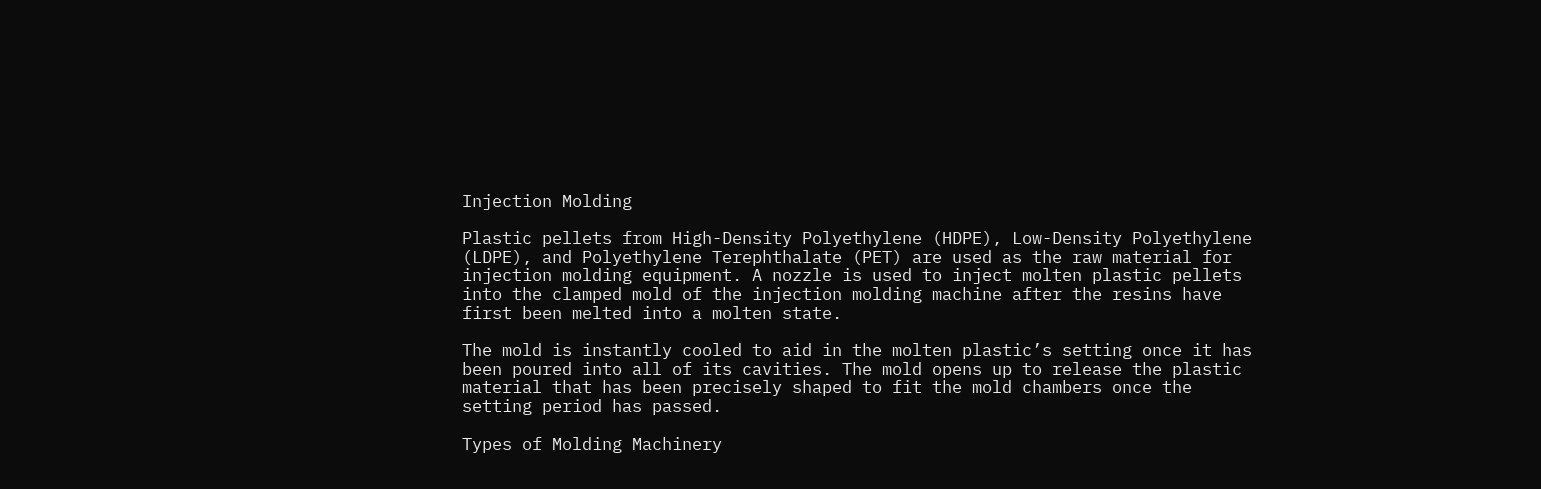Injection Molding

Plastic pellets from High-Density Polyethylene (HDPE), Low-Density Polyethylene (LDPE), and Polyethylene Terephthalate (PET) are used as the raw material for injection molding equipment. A nozzle is used to inject molten plastic pellets into the clamped mold of the injection molding machine after the resins have first been melted into a molten state.

The mold is instantly cooled to aid in the molten plastic’s setting once it has been poured into all of its cavities. The mold opens up to release the plastic material that has been precisely shaped to fit the mold chambers once the setting period has passed.

Types of Molding Machinery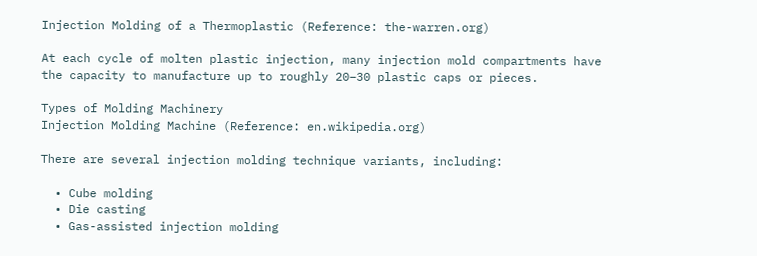Injection Molding of a Thermoplastic (Reference: the-warren.org)

At each cycle of molten plastic injection, many injection mold compartments have the capacity to manufacture up to roughly 20–30 plastic caps or pieces.

Types of Molding Machinery
Injection Molding Machine (Reference: en.wikipedia.org)

There are several injection molding technique variants, including:

  • Cube molding
  • Die casting
  • Gas-assisted injection molding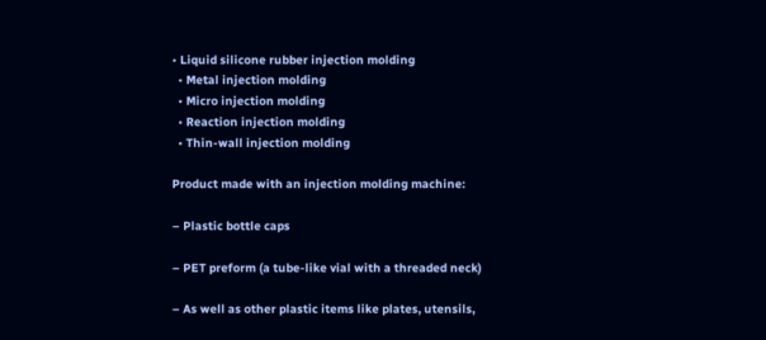• Liquid silicone rubber injection molding
  • Metal injection molding
  • Micro injection molding
  • Reaction injection molding
  • Thin-wall injection molding

Product made with an injection molding machine:

– Plastic bottle caps

– PET preform (a tube-like vial with a threaded neck)

– As well as other plastic items like plates, utensils,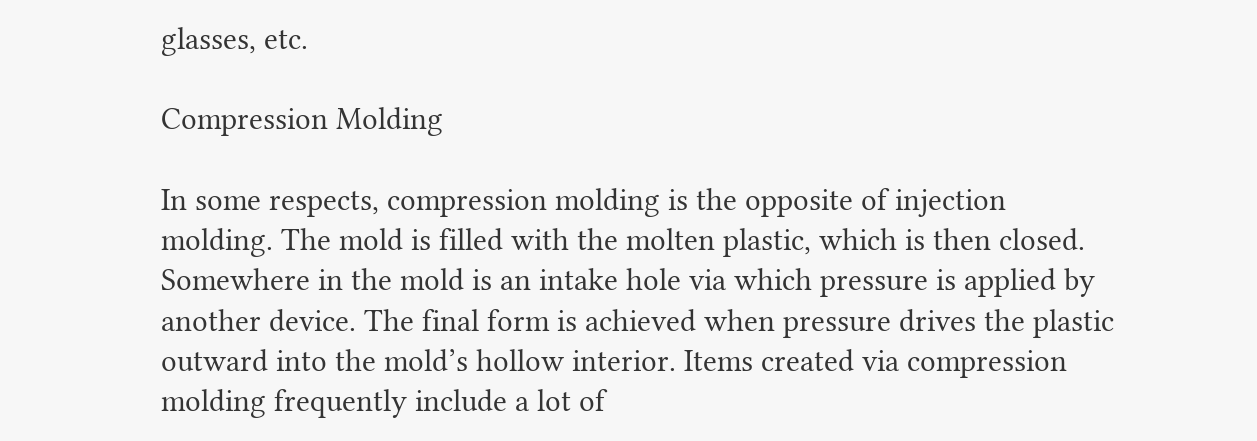glasses, etc.

Compression Molding

In some respects, compression molding is the opposite of injection molding. The mold is filled with the molten plastic, which is then closed. Somewhere in the mold is an intake hole via which pressure is applied by another device. The final form is achieved when pressure drives the plastic outward into the mold’s hollow interior. Items created via compression molding frequently include a lot of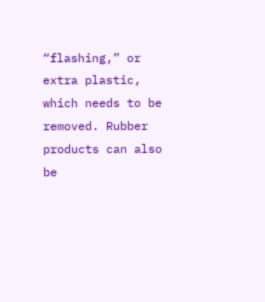“flashing,” or extra plastic, which needs to be removed. Rubber products can also be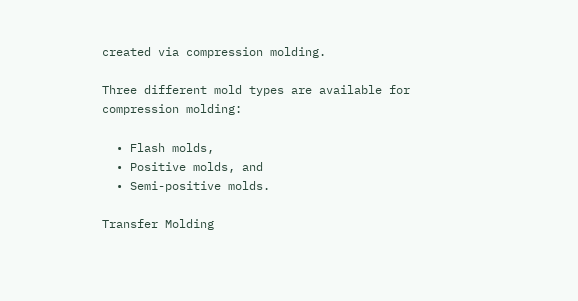created via compression molding.

Three different mold types are available for compression molding:

  • Flash molds,
  • Positive molds, and
  • Semi-positive molds.

Transfer Molding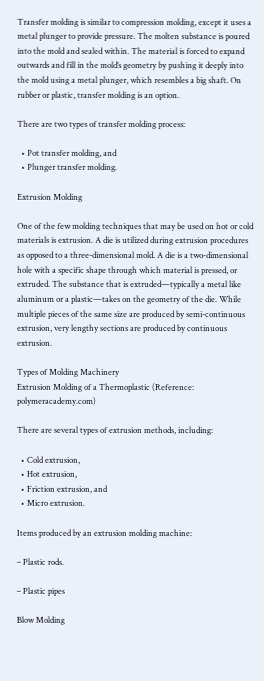Transfer molding is similar to compression molding, except it uses a metal plunger to provide pressure. The molten substance is poured into the mold and sealed within. The material is forced to expand outwards and fill in the mold’s geometry by pushing it deeply into the mold using a metal plunger, which resembles a big shaft. On rubber or plastic, transfer molding is an option.

There are two types of transfer molding process:

  • Pot transfer molding, and
  • Plunger transfer molding.

Extrusion Molding

One of the few molding techniques that may be used on hot or cold materials is extrusion. A die is utilized during extrusion procedures as opposed to a three-dimensional mold. A die is a two-dimensional hole with a specific shape through which material is pressed, or extruded. The substance that is extruded—typically a metal like aluminum or a plastic—takes on the geometry of the die. While multiple pieces of the same size are produced by semi-continuous extrusion, very lengthy sections are produced by continuous extrusion.

Types of Molding Machinery
Extrusion Molding of a Thermoplastic (Reference: polymeracademy.com)

There are several types of extrusion methods, including:

  • Cold extrusion,
  • Hot extrusion,
  • Friction extrusion, and
  • Micro extrusion.

Items produced by an extrusion molding machine:

– Plastic rods.

– Plastic pipes

Blow Molding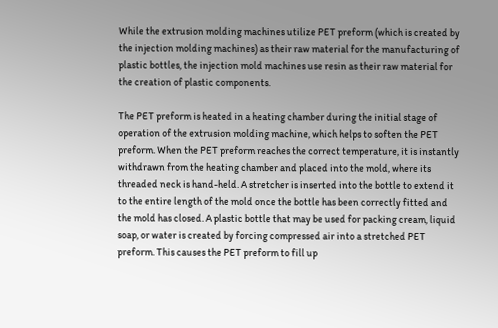While the extrusion molding machines utilize PET preform (which is created by the injection molding machines) as their raw material for the manufacturing of plastic bottles, the injection mold machines use resin as their raw material for the creation of plastic components.

The PET preform is heated in a heating chamber during the initial stage of operation of the extrusion molding machine, which helps to soften the PET preform. When the PET preform reaches the correct temperature, it is instantly withdrawn from the heating chamber and placed into the mold, where its threaded neck is hand-held. A stretcher is inserted into the bottle to extend it to the entire length of the mold once the bottle has been correctly fitted and the mold has closed. A plastic bottle that may be used for packing cream, liquid soap, or water is created by forcing compressed air into a stretched PET preform. This causes the PET preform to fill up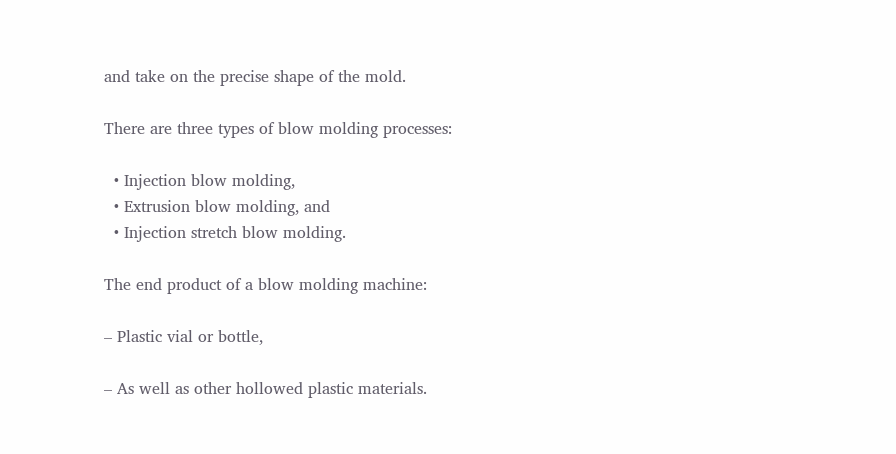and take on the precise shape of the mold.

There are three types of blow molding processes:

  • Injection blow molding,
  • Extrusion blow molding, and
  • Injection stretch blow molding.

The end product of a blow molding machine:

– Plastic vial or bottle,

– As well as other hollowed plastic materials.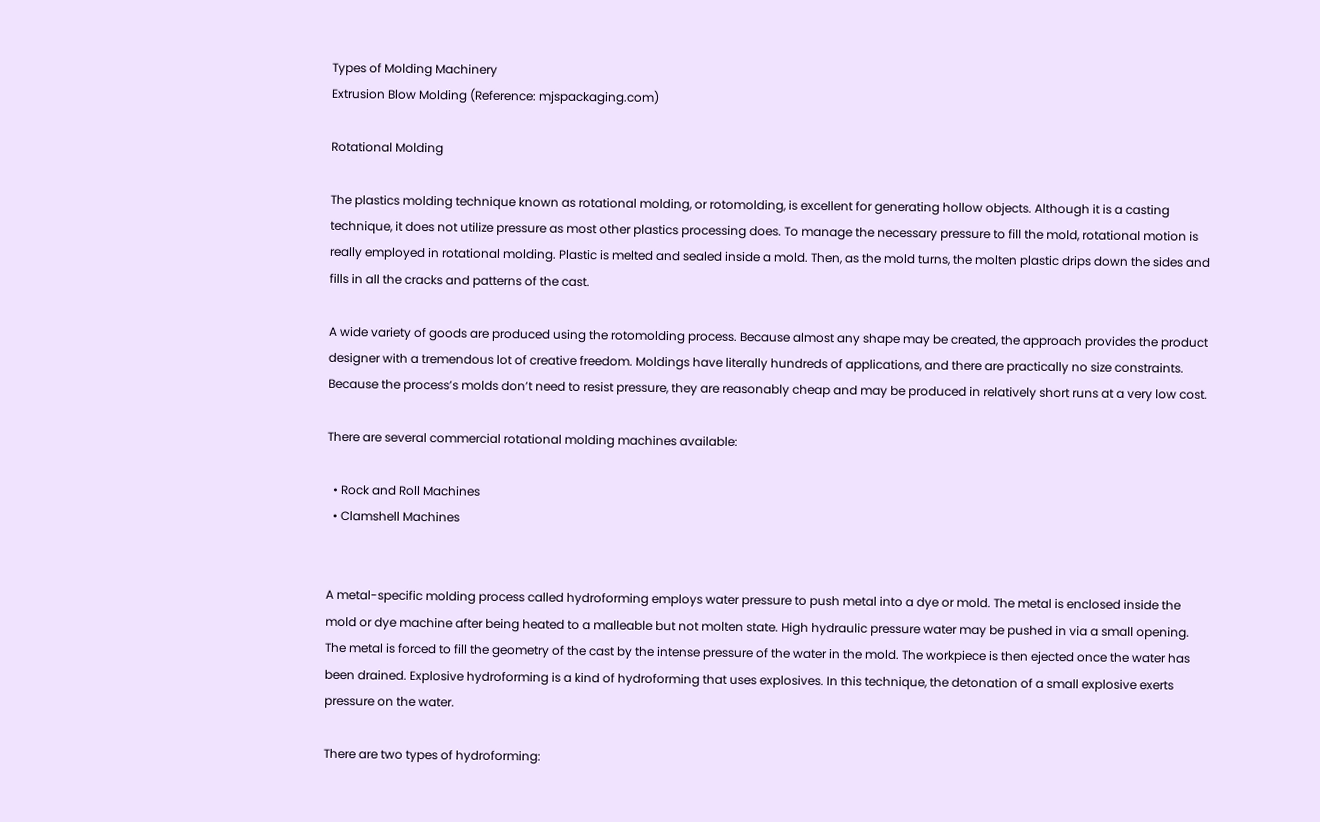Types of Molding Machinery
Extrusion Blow Molding (Reference: mjspackaging.com)

Rotational Molding

The plastics molding technique known as rotational molding, or rotomolding, is excellent for generating hollow objects. Although it is a casting technique, it does not utilize pressure as most other plastics processing does. To manage the necessary pressure to fill the mold, rotational motion is really employed in rotational molding. Plastic is melted and sealed inside a mold. Then, as the mold turns, the molten plastic drips down the sides and fills in all the cracks and patterns of the cast.

A wide variety of goods are produced using the rotomolding process. Because almost any shape may be created, the approach provides the product designer with a tremendous lot of creative freedom. Moldings have literally hundreds of applications, and there are practically no size constraints. Because the process’s molds don’t need to resist pressure, they are reasonably cheap and may be produced in relatively short runs at a very low cost.

There are several commercial rotational molding machines available:

  • Rock and Roll Machines
  • Clamshell Machines


A metal-specific molding process called hydroforming employs water pressure to push metal into a dye or mold. The metal is enclosed inside the mold or dye machine after being heated to a malleable but not molten state. High hydraulic pressure water may be pushed in via a small opening. The metal is forced to fill the geometry of the cast by the intense pressure of the water in the mold. The workpiece is then ejected once the water has been drained. Explosive hydroforming is a kind of hydroforming that uses explosives. In this technique, the detonation of a small explosive exerts pressure on the water.

There are two types of hydroforming: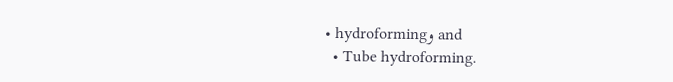• hydroformingو and
  • Tube hydroforming.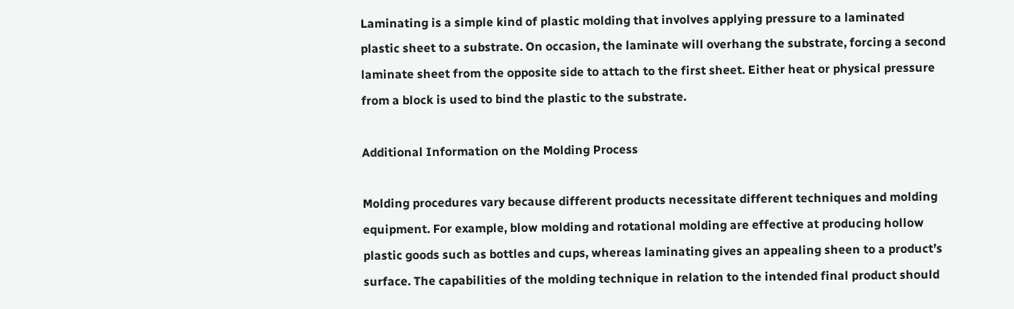Laminating is a simple kind of plastic molding that involves applying pressure to a laminated plastic sheet to a substrate. On occasion, the laminate will overhang the substrate, forcing a second laminate sheet from the opposite side to attach to the first sheet. Either heat or physical pressure from a block is used to bind the plastic to the substrate.

Additional Information on the Molding Process

Molding procedures vary because different products necessitate different techniques and molding equipment. For example, blow molding and rotational molding are effective at producing hollow plastic goods such as bottles and cups, whereas laminating gives an appealing sheen to a product’s surface. The capabilities of the molding technique in relation to the intended final product should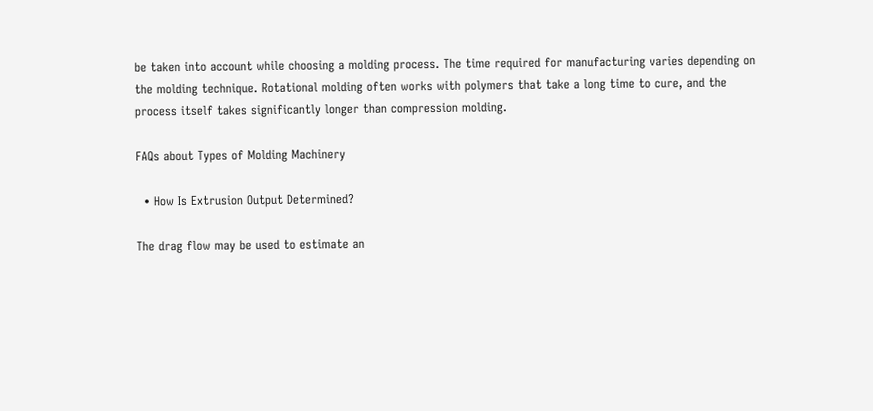be taken into account while choosing a molding process. The time required for manufacturing varies depending on the molding technique. Rotational molding often works with polymers that take a long time to cure, and the process itself takes significantly longer than compression molding.

FAQs about Types of Molding Machinery

  • How Is Extrusion Output Determined?

The drag flow may be used to estimate an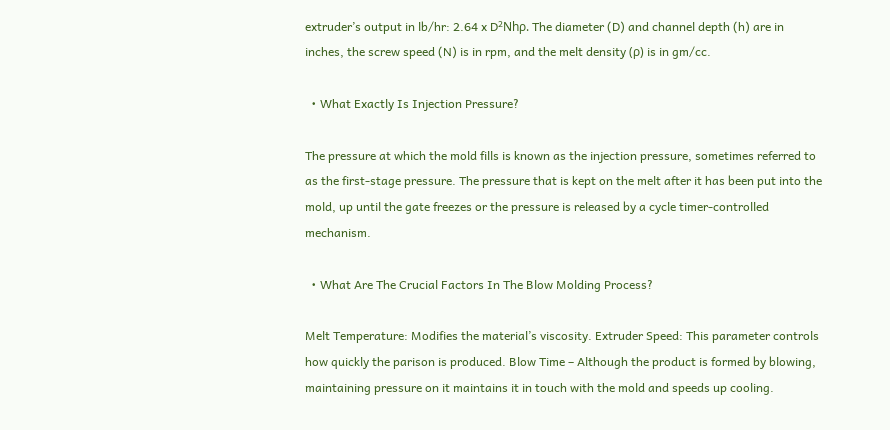extruder’s output in lb/hr: 2.64 x D²Nhρ. The diameter (D) and channel depth (h) are in inches, the screw speed (N) is in rpm, and the melt density (ρ) is in gm/cc.

  • What Exactly Is Injection Pressure?

The pressure at which the mold fills is known as the injection pressure, sometimes referred to as the first-stage pressure. The pressure that is kept on the melt after it has been put into the mold, up until the gate freezes or the pressure is released by a cycle timer-controlled mechanism.

  • What Are The Crucial Factors In The Blow Molding Process?

Melt Temperature: Modifies the material’s viscosity. Extruder Speed: This parameter controls how quickly the parison is produced. Blow Time – Although the product is formed by blowing, maintaining pressure on it maintains it in touch with the mold and speeds up cooling.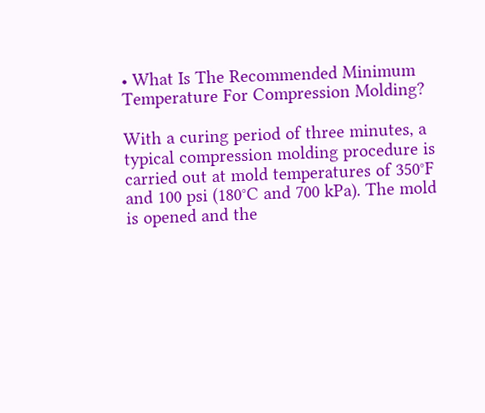• What Is The Recommended Minimum Temperature For Compression Molding?

With a curing period of three minutes, a typical compression molding procedure is carried out at mold temperatures of 350°F and 100 psi (180°C and 700 kPa). The mold is opened and the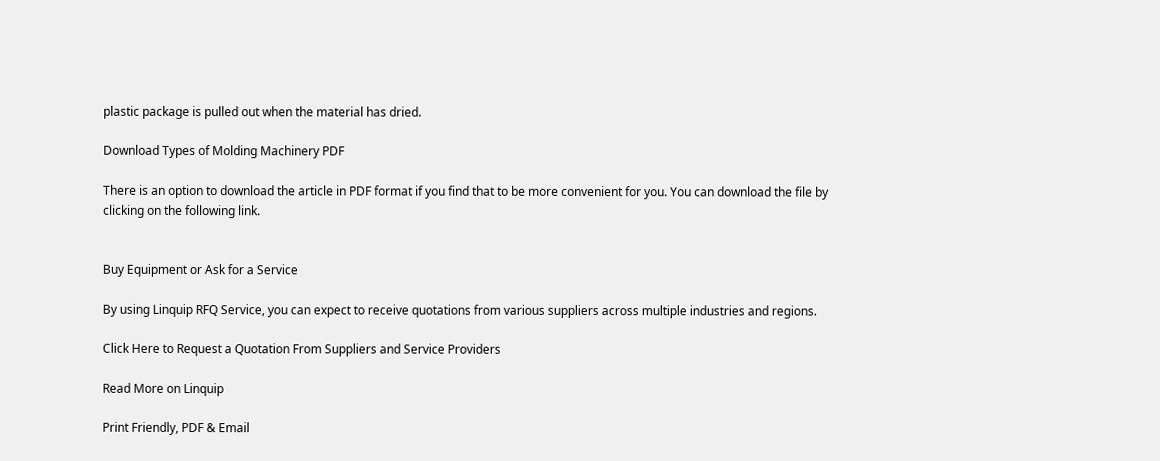plastic package is pulled out when the material has dried.

Download Types of Molding Machinery PDF

There is an option to download the article in PDF format if you find that to be more convenient for you. You can download the file by clicking on the following link.


Buy Equipment or Ask for a Service

By using Linquip RFQ Service, you can expect to receive quotations from various suppliers across multiple industries and regions.

Click Here to Request a Quotation From Suppliers and Service Providers

Read More on Linquip

Print Friendly, PDF & Email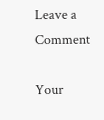Leave a Comment

Your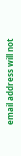email address will not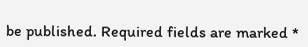be published. Required fields are marked *